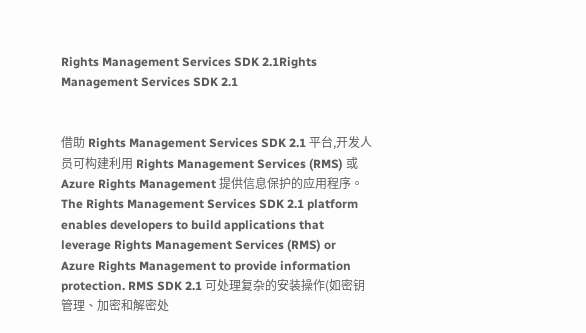Rights Management Services SDK 2.1Rights Management Services SDK 2.1


借助 Rights Management Services SDK 2.1 平台,开发人员可构建利用 Rights Management Services (RMS) 或 Azure Rights Management 提供信息保护的应用程序。The Rights Management Services SDK 2.1 platform enables developers to build applications that leverage Rights Management Services (RMS) or Azure Rights Management to provide information protection. RMS SDK 2.1 可处理复杂的安装操作(如密钥管理、加密和解密处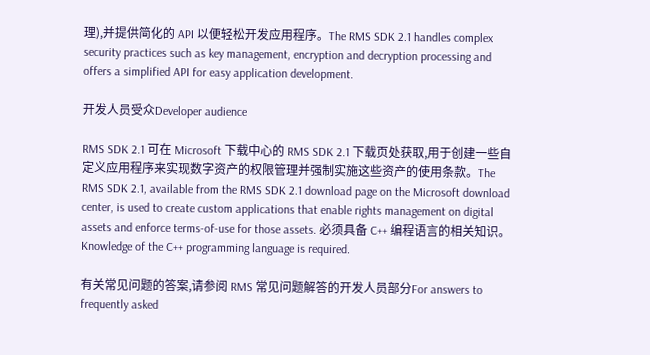理),并提供简化的 API 以便轻松开发应用程序。The RMS SDK 2.1 handles complex security practices such as key management, encryption and decryption processing and offers a simplified API for easy application development.

开发人员受众Developer audience

RMS SDK 2.1 可在 Microsoft 下载中心的 RMS SDK 2.1 下载页处获取,用于创建一些自定义应用程序来实现数字资产的权限管理并强制实施这些资产的使用条款。The RMS SDK 2.1, available from the RMS SDK 2.1 download page on the Microsoft download center, is used to create custom applications that enable rights management on digital assets and enforce terms-of-use for those assets. 必须具备 C++ 编程语言的相关知识。Knowledge of the C++ programming language is required.

有关常见问题的答案,请参阅 RMS 常见问题解答的开发人员部分For answers to frequently asked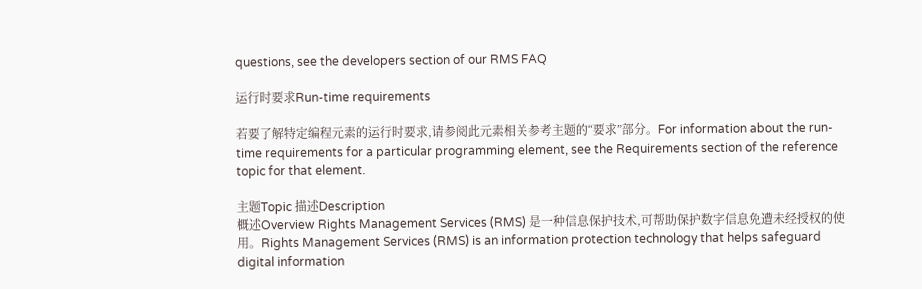questions, see the developers section of our RMS FAQ

运行时要求Run-time requirements

若要了解特定编程元素的运行时要求,请参阅此元素相关参考主题的“要求”部分。For information about the run-time requirements for a particular programming element, see the Requirements section of the reference topic for that element.

主题Topic 描述Description
概述Overview Rights Management Services (RMS) 是一种信息保护技术,可帮助保护数字信息免遭未经授权的使用。Rights Management Services (RMS) is an information protection technology that helps safeguard digital information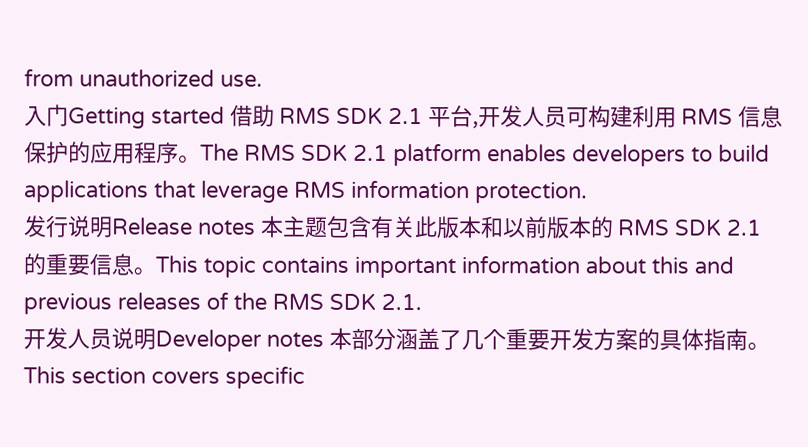from unauthorized use.
入门Getting started 借助 RMS SDK 2.1 平台,开发人员可构建利用 RMS 信息保护的应用程序。The RMS SDK 2.1 platform enables developers to build applications that leverage RMS information protection.
发行说明Release notes 本主题包含有关此版本和以前版本的 RMS SDK 2.1 的重要信息。This topic contains important information about this and previous releases of the RMS SDK 2.1.
开发人员说明Developer notes 本部分涵盖了几个重要开发方案的具体指南。This section covers specific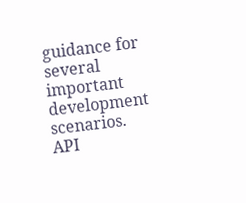guidance for several important development scenarios.
API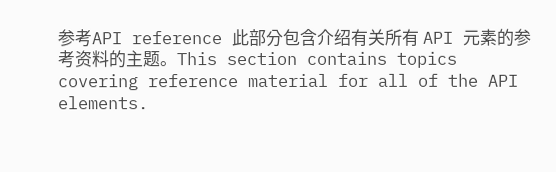参考API reference 此部分包含介绍有关所有 API 元素的参考资料的主题。This section contains topics covering reference material for all of the API elements.